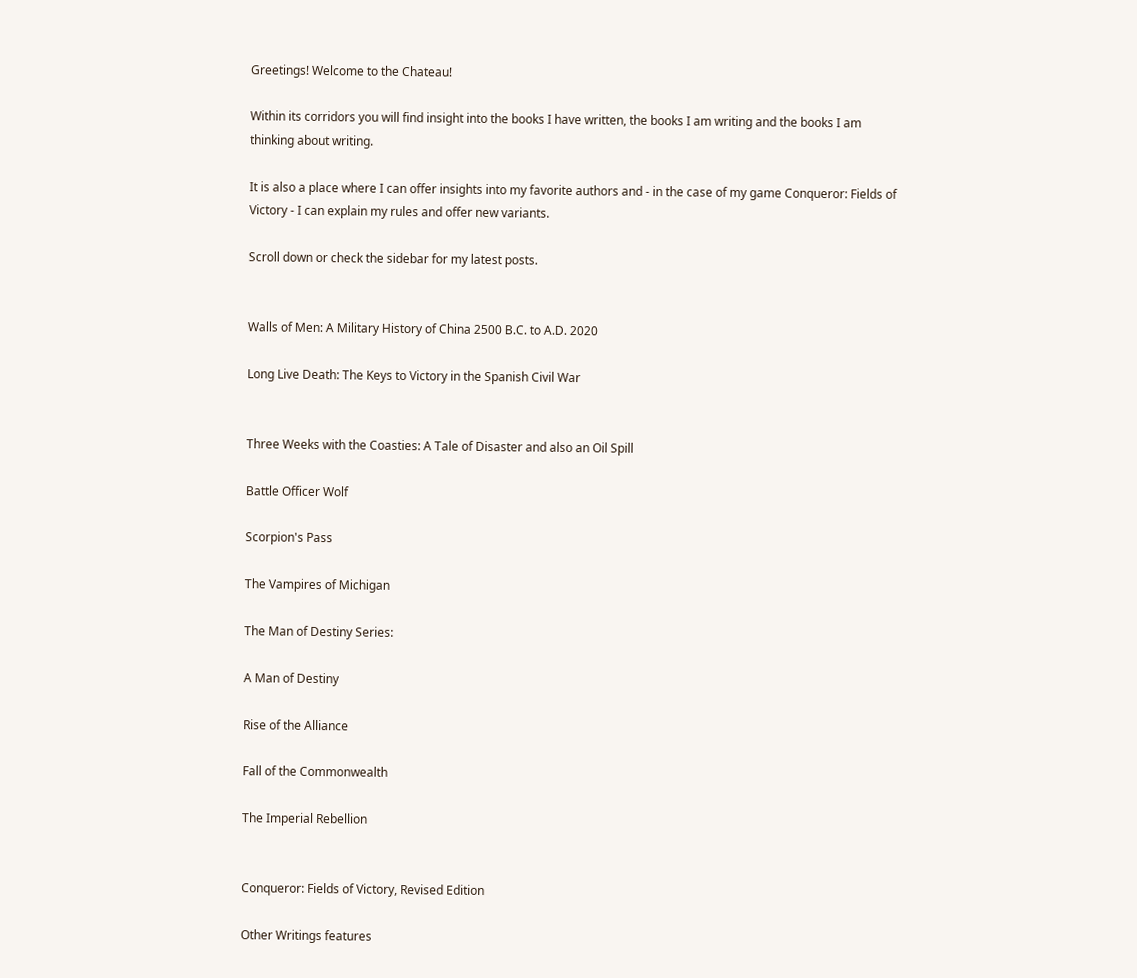Greetings! Welcome to the Chateau!

Within its corridors you will find insight into the books I have written, the books I am writing and the books I am thinking about writing.

It is also a place where I can offer insights into my favorite authors and - in the case of my game Conqueror: Fields of Victory - I can explain my rules and offer new variants.

Scroll down or check the sidebar for my latest posts.


Walls of Men: A Military History of China 2500 B.C. to A.D. 2020

Long Live Death: The Keys to Victory in the Spanish Civil War


Three Weeks with the Coasties: A Tale of Disaster and also an Oil Spill

Battle Officer Wolf

Scorpion's Pass

The Vampires of Michigan

The Man of Destiny Series:

A Man of Destiny

Rise of the Alliance

Fall of the Commonwealth

The Imperial Rebellion


Conqueror: Fields of Victory, Revised Edition

Other Writings features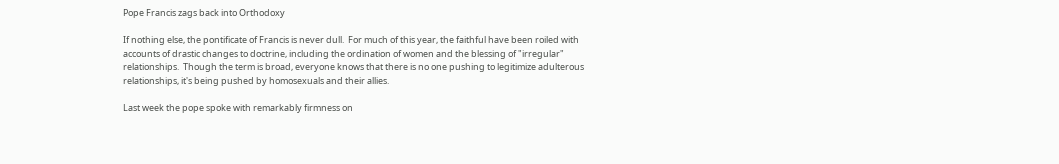Pope Francis zags back into Orthodoxy

If nothing else, the pontificate of Francis is never dull.  For much of this year, the faithful have been roiled with accounts of drastic changes to doctrine, including the ordination of women and the blessing of "irregular" relationships.  Though the term is broad, everyone knows that there is no one pushing to legitimize adulterous relationships, it's being pushed by homosexuals and their allies.

Last week the pope spoke with remarkably firmness on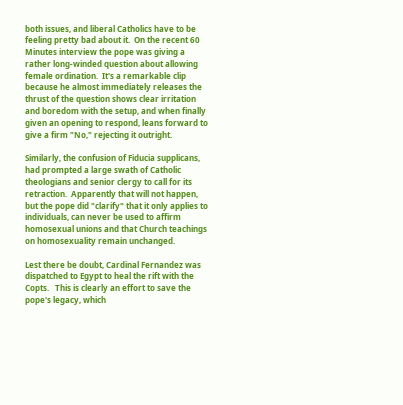both issues, and liberal Catholics have to be feeling pretty bad about it.  On the recent 60 Minutes interview the pope was giving a rather long-winded question about allowing female ordination.  It's a remarkable clip because he almost immediately releases the thrust of the question shows clear irritation and boredom with the setup, and when finally given an opening to respond, leans forward to give a firm "No," rejecting it outright.

Similarly, the confusion of Fiducia supplicans, had prompted a large swath of Catholic theologians and senior clergy to call for its retraction.  Apparently that will not happen, but the pope did "clarify" that it only applies to individuals, can never be used to affirm homosexual unions and that Church teachings on homosexuality remain unchanged.

Lest there be doubt, Cardinal Fernandez was dispatched to Egypt to heal the rift with the Copts.   This is clearly an effort to save the pope's legacy, which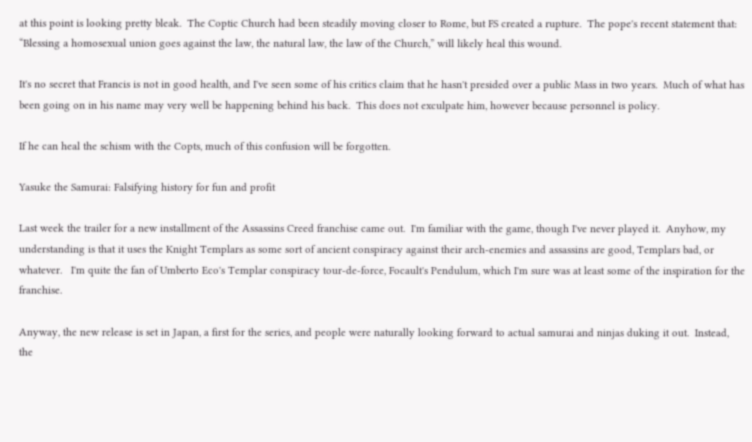at this point is looking pretty bleak.  The Coptic Church had been steadily moving closer to Rome, but FS created a rupture.  The pope's recent statement that: “Blessing a homosexual union goes against the law, the natural law, the law of the Church,” will likely heal this wound.

It's no secret that Francis is not in good health, and I've seen some of his critics claim that he hasn't presided over a public Mass in two years.  Much of what has been going on in his name may very well be happening behind his back.  This does not exculpate him, however because personnel is policy.

If he can heal the schism with the Copts, much of this confusion will be forgotten.

Yasuke the Samurai: Falsifying history for fun and profit

Last week the trailer for a new installment of the Assassins Creed franchise came out.  I'm familiar with the game, though I've never played it.  Anyhow, my understanding is that it uses the Knight Templars as some sort of ancient conspiracy against their arch-enemies and assassins are good, Templars bad, or whatever.   I'm quite the fan of Umberto Eco's Templar conspiracy tour-de-force, Focault's Pendulum, which I'm sure was at least some of the inspiration for the franchise.

Anyway, the new release is set in Japan, a first for the series, and people were naturally looking forward to actual samurai and ninjas duking it out.  Instead, the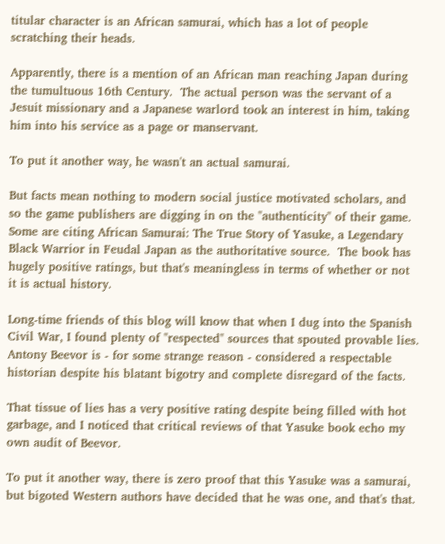titular character is an African samurai, which has a lot of people scratching their heads.

Apparently, there is a mention of an African man reaching Japan during the tumultuous 16th Century.  The actual person was the servant of a Jesuit missionary and a Japanese warlord took an interest in him, taking him into his service as a page or manservant.

To put it another way, he wasn't an actual samurai.

But facts mean nothing to modern social justice motivated scholars, and so the game publishers are digging in on the "authenticity" of their game.  Some are citing African Samurai: The True Story of Yasuke, a Legendary Black Warrior in Feudal Japan as the authoritative source.  The book has hugely positive ratings, but that's meaningless in terms of whether or not it is actual history.

Long-time friends of this blog will know that when I dug into the Spanish Civil War, I found plenty of "respected" sources that spouted provable lies.  Antony Beevor is - for some strange reason - considered a respectable historian despite his blatant bigotry and complete disregard of the facts.

That tissue of lies has a very positive rating despite being filled with hot garbage, and I noticed that critical reviews of that Yasuke book echo my own audit of Beevor.

To put it another way, there is zero proof that this Yasuke was a samurai, but bigoted Western authors have decided that he was one, and that's that.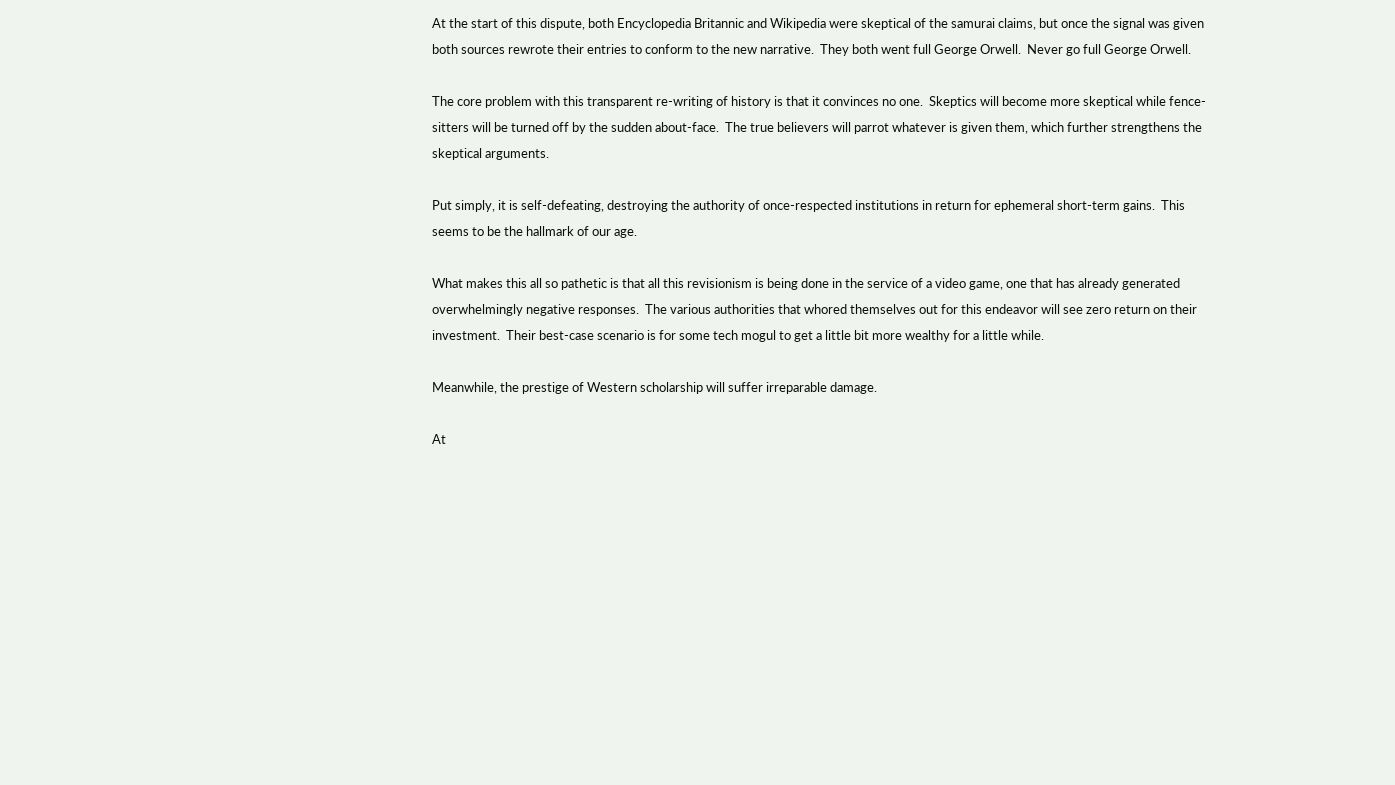At the start of this dispute, both Encyclopedia Britannic and Wikipedia were skeptical of the samurai claims, but once the signal was given both sources rewrote their entries to conform to the new narrative.  They both went full George Orwell.  Never go full George Orwell.

The core problem with this transparent re-writing of history is that it convinces no one.  Skeptics will become more skeptical while fence-sitters will be turned off by the sudden about-face.  The true believers will parrot whatever is given them, which further strengthens the skeptical arguments.

Put simply, it is self-defeating, destroying the authority of once-respected institutions in return for ephemeral short-term gains.  This seems to be the hallmark of our age.

What makes this all so pathetic is that all this revisionism is being done in the service of a video game, one that has already generated overwhelmingly negative responses.  The various authorities that whored themselves out for this endeavor will see zero return on their investment.  Their best-case scenario is for some tech mogul to get a little bit more wealthy for a little while.

Meanwhile, the prestige of Western scholarship will suffer irreparable damage.

At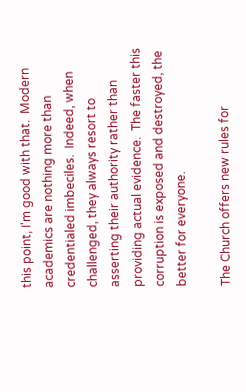this point, I'm good with that.  Modern academics are nothing more than credentialed imbeciles.  Indeed, when challenged, they always resort to asserting their authority rather than providing actual evidence.  The faster this corruption is exposed and destroyed, the better for everyone.

The Church offers new rules for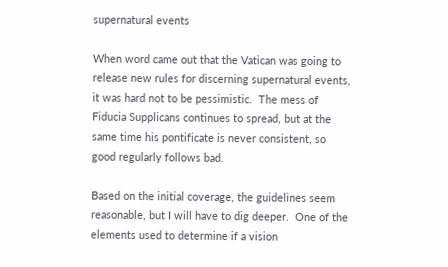supernatural events

When word came out that the Vatican was going to release new rules for discerning supernatural events, it was hard not to be pessimistic.  The mess of Fiducia Supplicans continues to spread, but at the same time his pontificate is never consistent, so good regularly follows bad.

Based on the initial coverage, the guidelines seem reasonable, but I will have to dig deeper.  One of the elements used to determine if a vision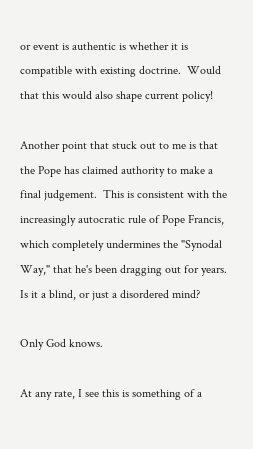or event is authentic is whether it is compatible with existing doctrine.  Would that this would also shape current policy!

Another point that stuck out to me is that the Pope has claimed authority to make a final judgement.  This is consistent with the increasingly autocratic rule of Pope Francis, which completely undermines the "Synodal Way," that he's been dragging out for years.  Is it a blind, or just a disordered mind?

Only God knows.

At any rate, I see this is something of a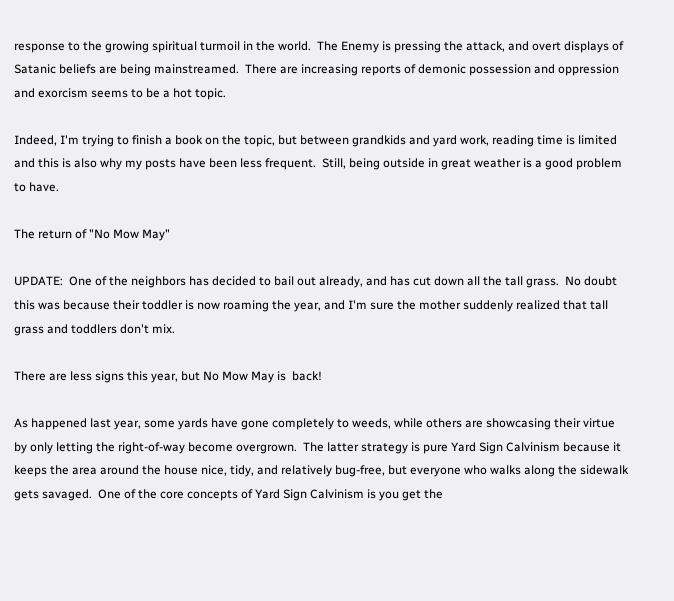response to the growing spiritual turmoil in the world.  The Enemy is pressing the attack, and overt displays of Satanic beliefs are being mainstreamed.  There are increasing reports of demonic possession and oppression and exorcism seems to be a hot topic.

Indeed, I'm trying to finish a book on the topic, but between grandkids and yard work, reading time is limited and this is also why my posts have been less frequent.  Still, being outside in great weather is a good problem to have.

The return of "No Mow May"

UPDATE:  One of the neighbors has decided to bail out already, and has cut down all the tall grass.  No doubt this was because their toddler is now roaming the year, and I'm sure the mother suddenly realized that tall grass and toddlers don't mix.

There are less signs this year, but No Mow May is  back!

As happened last year, some yards have gone completely to weeds, while others are showcasing their virtue by only letting the right-of-way become overgrown.  The latter strategy is pure Yard Sign Calvinism because it keeps the area around the house nice, tidy, and relatively bug-free, but everyone who walks along the sidewalk gets savaged.  One of the core concepts of Yard Sign Calvinism is you get the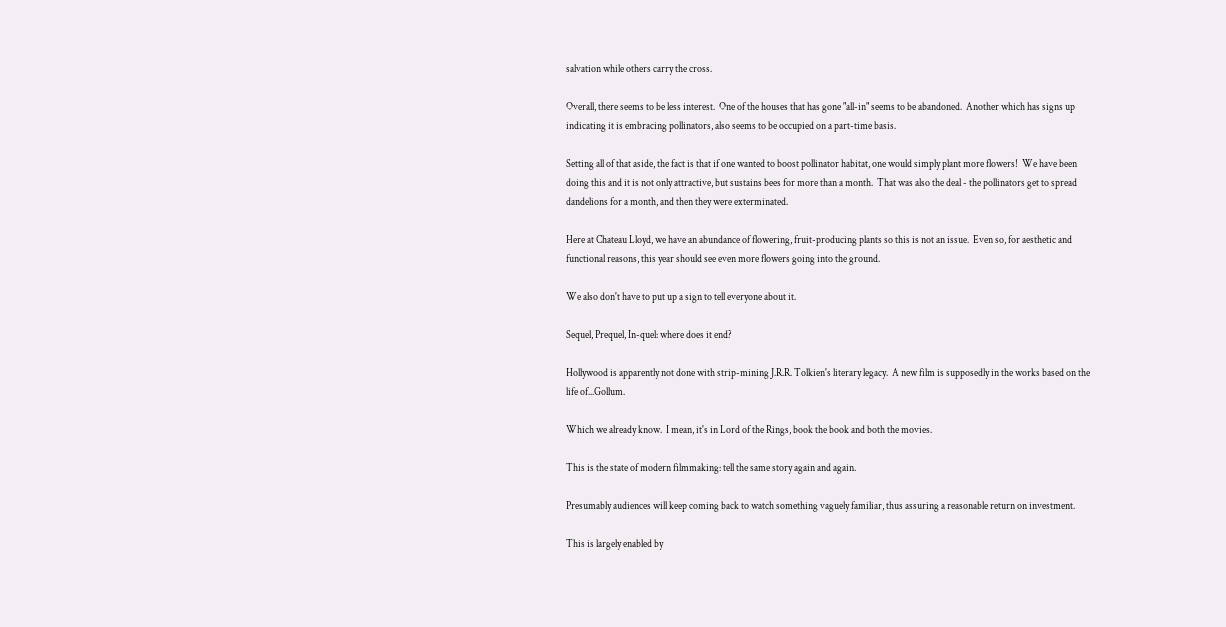salvation while others carry the cross.

Overall, there seems to be less interest.  One of the houses that has gone "all-in" seems to be abandoned.  Another which has signs up indicating it is embracing pollinators, also seems to be occupied on a part-time basis.

Setting all of that aside, the fact is that if one wanted to boost pollinator habitat, one would simply plant more flowers!  We have been doing this and it is not only attractive, but sustains bees for more than a month.  That was also the deal - the pollinators get to spread dandelions for a month, and then they were exterminated.

Here at Chateau Lloyd, we have an abundance of flowering, fruit-producing plants so this is not an issue.  Even so, for aesthetic and functional reasons, this year should see even more flowers going into the ground.

We also don't have to put up a sign to tell everyone about it.

Sequel, Prequel, In-quel: where does it end?

Hollywood is apparently not done with strip-mining J.R.R. Tolkien's literary legacy.  A new film is supposedly in the works based on the life of...Gollum.

Which we already know.  I mean, it's in Lord of the Rings, book the book and both the movies.

This is the state of modern filmmaking: tell the same story again and again.

Presumably audiences will keep coming back to watch something vaguely familiar, thus assuring a reasonable return on investment.

This is largely enabled by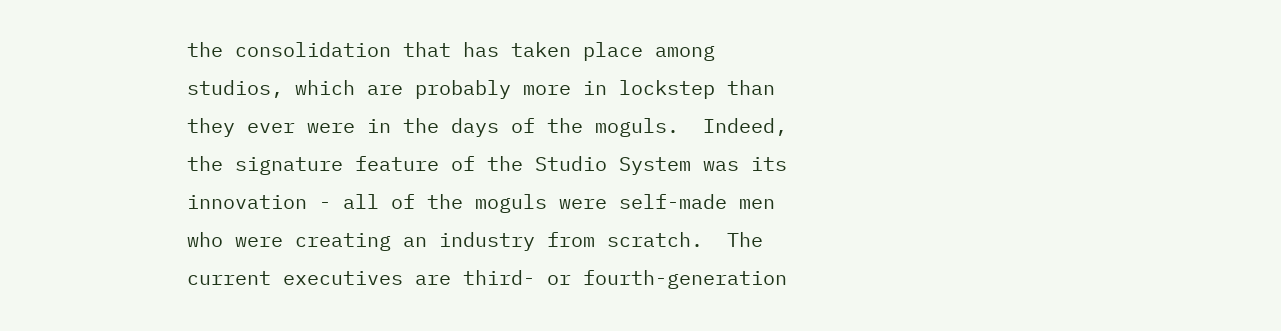the consolidation that has taken place among studios, which are probably more in lockstep than they ever were in the days of the moguls.  Indeed, the signature feature of the Studio System was its innovation - all of the moguls were self-made men who were creating an industry from scratch.  The current executives are third- or fourth-generation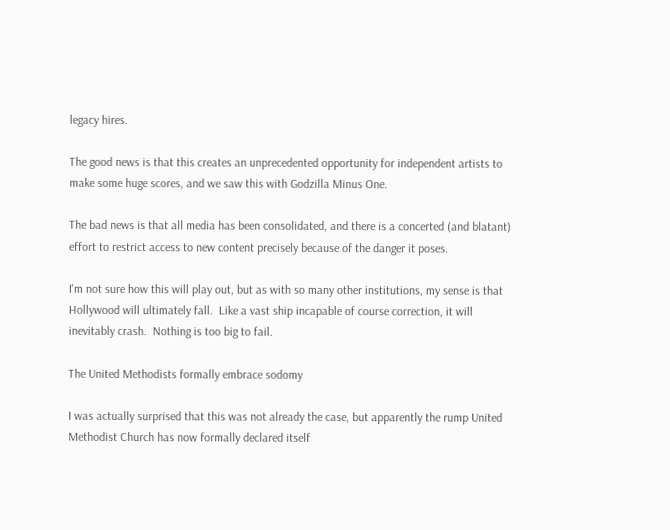legacy hires.

The good news is that this creates an unprecedented opportunity for independent artists to make some huge scores, and we saw this with Godzilla Minus One.

The bad news is that all media has been consolidated, and there is a concerted (and blatant) effort to restrict access to new content precisely because of the danger it poses.

I'm not sure how this will play out, but as with so many other institutions, my sense is that Hollywood will ultimately fall.  Like a vast ship incapable of course correction, it will inevitably crash.  Nothing is too big to fail.

The United Methodists formally embrace sodomy

I was actually surprised that this was not already the case, but apparently the rump United Methodist Church has now formally declared itself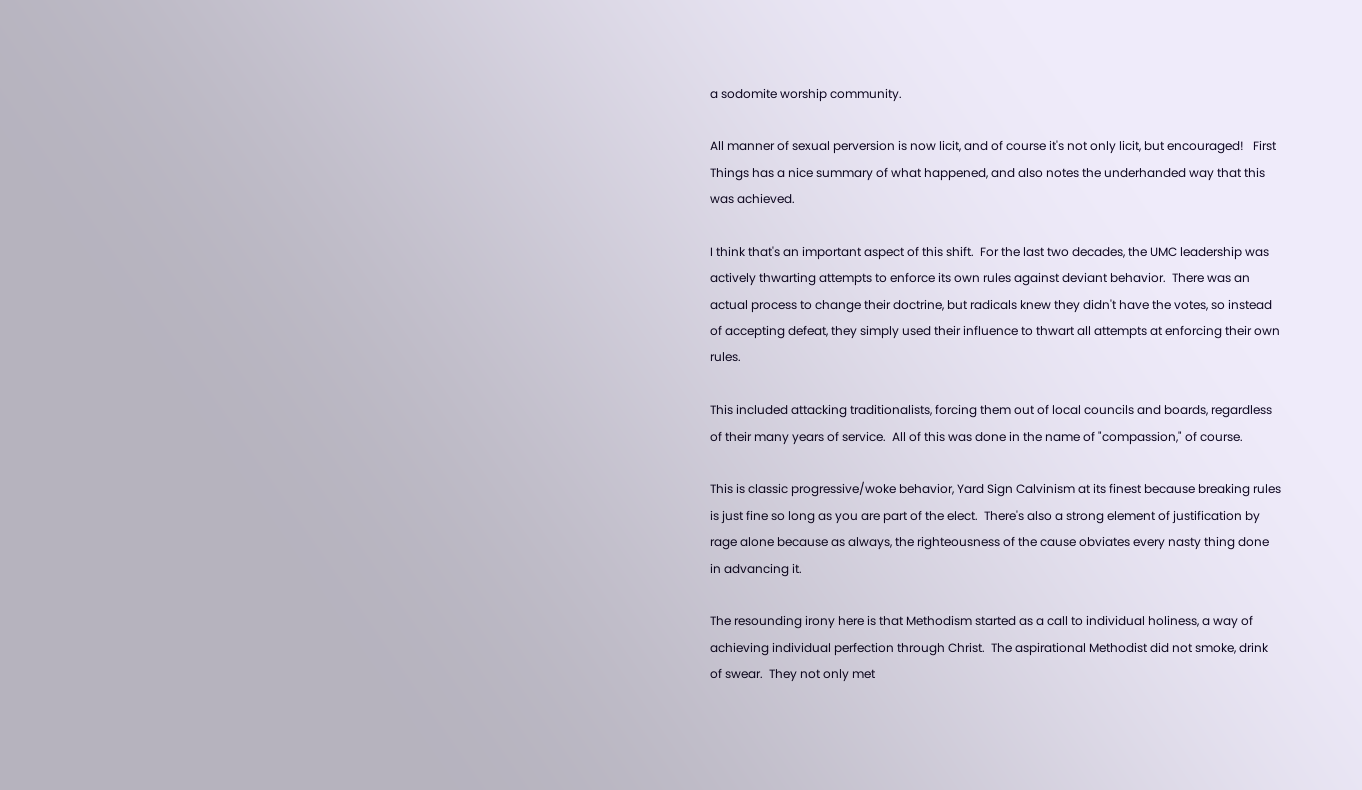a sodomite worship community.

All manner of sexual perversion is now licit, and of course it's not only licit, but encouraged!   First Things has a nice summary of what happened, and also notes the underhanded way that this was achieved.

I think that's an important aspect of this shift.  For the last two decades, the UMC leadership was actively thwarting attempts to enforce its own rules against deviant behavior.  There was an actual process to change their doctrine, but radicals knew they didn't have the votes, so instead of accepting defeat, they simply used their influence to thwart all attempts at enforcing their own rules.

This included attacking traditionalists, forcing them out of local councils and boards, regardless of their many years of service.  All of this was done in the name of "compassion," of course.

This is classic progressive/woke behavior, Yard Sign Calvinism at its finest because breaking rules is just fine so long as you are part of the elect.  There's also a strong element of justification by rage alone because as always, the righteousness of the cause obviates every nasty thing done in advancing it.

The resounding irony here is that Methodism started as a call to individual holiness, a way of achieving individual perfection through Christ.  The aspirational Methodist did not smoke, drink of swear.  They not only met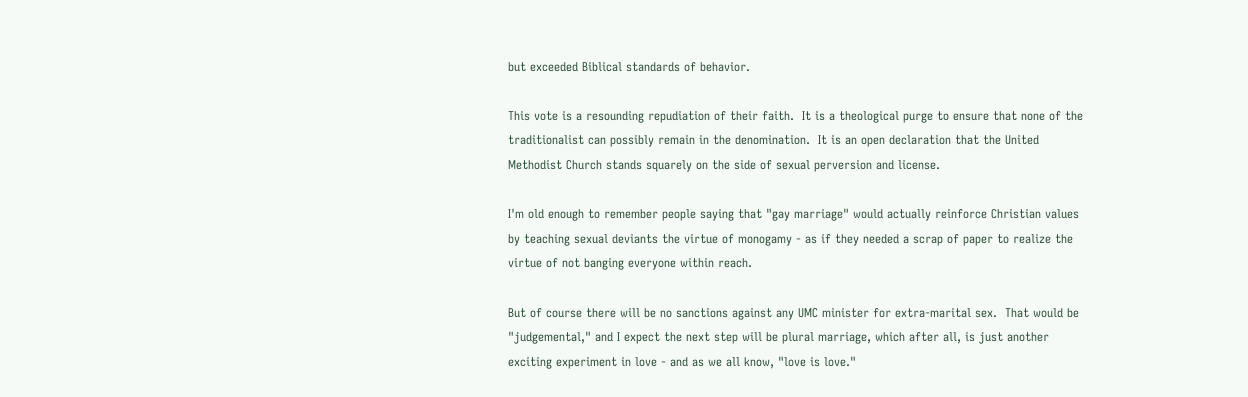but exceeded Biblical standards of behavior.

This vote is a resounding repudiation of their faith.  It is a theological purge to ensure that none of the traditionalist can possibly remain in the denomination.  It is an open declaration that the United Methodist Church stands squarely on the side of sexual perversion and license.

I'm old enough to remember people saying that "gay marriage" would actually reinforce Christian values by teaching sexual deviants the virtue of monogamy - as if they needed a scrap of paper to realize the virtue of not banging everyone within reach.

But of course there will be no sanctions against any UMC minister for extra-marital sex.  That would be "judgemental," and I expect the next step will be plural marriage, which after all, is just another exciting experiment in love - and as we all know, "love is love."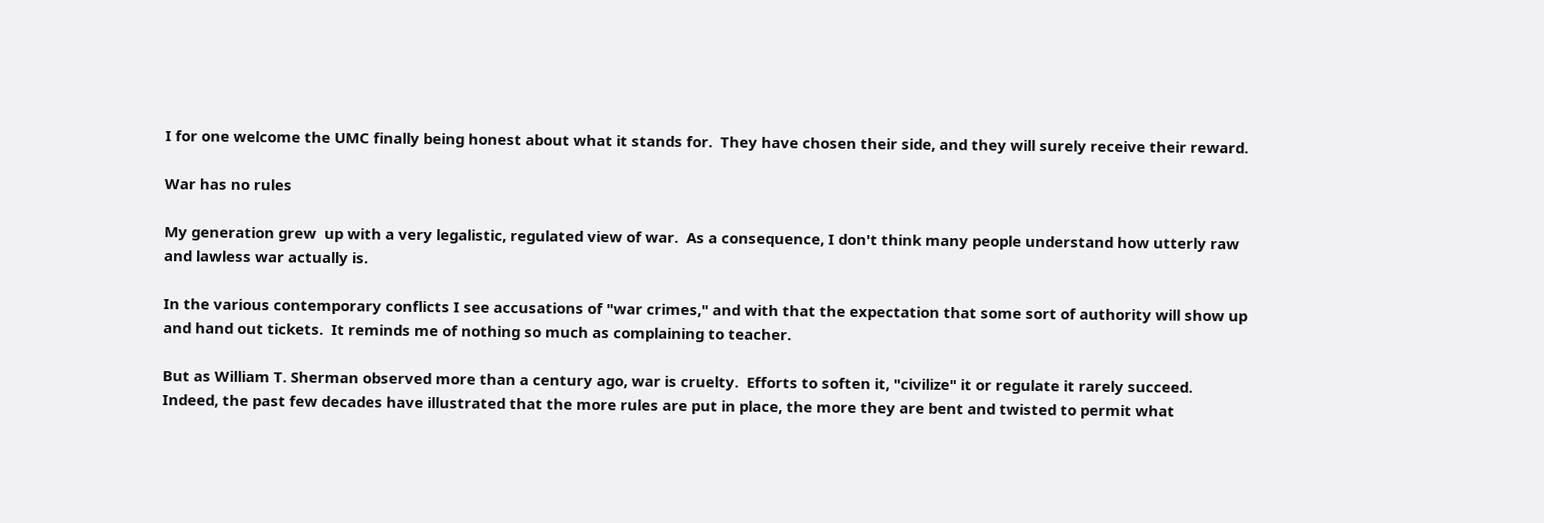I for one welcome the UMC finally being honest about what it stands for.  They have chosen their side, and they will surely receive their reward.

War has no rules

My generation grew  up with a very legalistic, regulated view of war.  As a consequence, I don't think many people understand how utterly raw and lawless war actually is.

In the various contemporary conflicts I see accusations of "war crimes," and with that the expectation that some sort of authority will show up and hand out tickets.  It reminds me of nothing so much as complaining to teacher.

But as William T. Sherman observed more than a century ago, war is cruelty.  Efforts to soften it, "civilize" it or regulate it rarely succeed.  Indeed, the past few decades have illustrated that the more rules are put in place, the more they are bent and twisted to permit what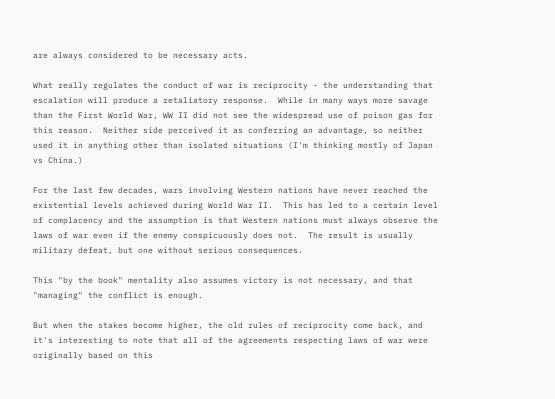are always considered to be necessary acts.

What really regulates the conduct of war is reciprocity - the understanding that escalation will produce a retaliatory response.  While in many ways more savage than the First World War, WW II did not see the widespread use of poison gas for this reason.  Neither side perceived it as conferring an advantage, so neither used it in anything other than isolated situations (I'm thinking mostly of Japan vs China.)

For the last few decades, wars involving Western nations have never reached the existential levels achieved during World War II.  This has led to a certain level of complacency and the assumption is that Western nations must always observe the laws of war even if the enemy conspicuously does not.  The result is usually military defeat, but one without serious consequences.

This "by the book" mentality also assumes victory is not necessary, and that "managing" the conflict is enough.

But when the stakes become higher, the old rules of reciprocity come back, and it's interesting to note that all of the agreements respecting laws of war were originally based on this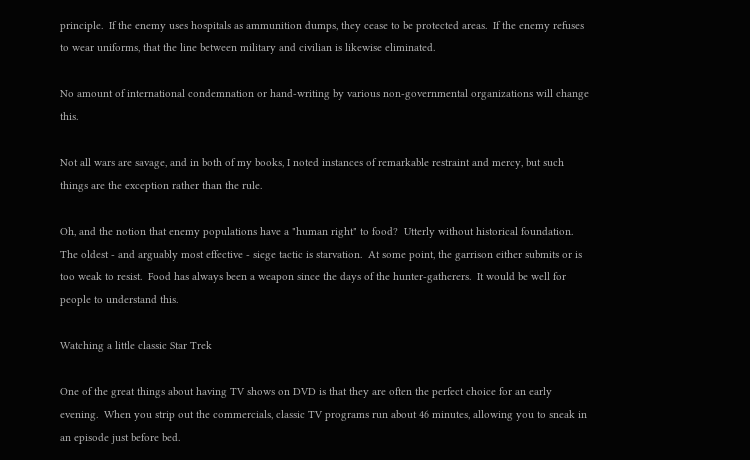principle.  If the enemy uses hospitals as ammunition dumps, they cease to be protected areas.  If the enemy refuses to wear uniforms, that the line between military and civilian is likewise eliminated.

No amount of international condemnation or hand-writing by various non-governmental organizations will change this.

Not all wars are savage, and in both of my books, I noted instances of remarkable restraint and mercy, but such things are the exception rather than the rule.

Oh, and the notion that enemy populations have a "human right" to food?  Utterly without historical foundation.  The oldest - and arguably most effective - siege tactic is starvation.  At some point, the garrison either submits or is too weak to resist.  Food has always been a weapon since the days of the hunter-gatherers.  It would be well for people to understand this.

Watching a little classic Star Trek

One of the great things about having TV shows on DVD is that they are often the perfect choice for an early evening.  When you strip out the commercials, classic TV programs run about 46 minutes, allowing you to sneak in an episode just before bed.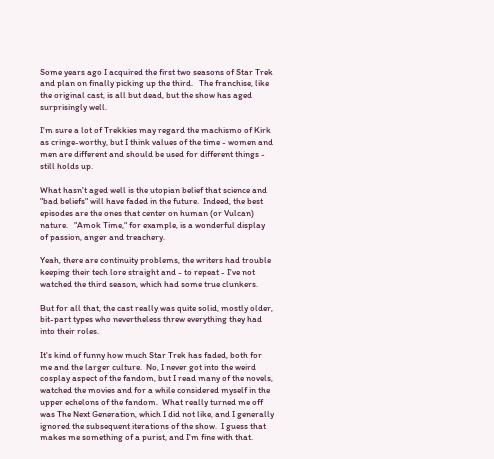Some years ago I acquired the first two seasons of Star Trek and plan on finally picking up the third.   The franchise, like the original cast, is all but dead, but the show has aged surprisingly well.

I'm sure a lot of Trekkies may regard the machismo of Kirk as cringe-worthy, but I think values of the time - women and men are different and should be used for different things - still holds up.

What hasn't aged well is the utopian belief that science and "bad beliefs" will have faded in the future.  Indeed, the best episodes are the ones that center on human (or Vulcan) nature.   "Amok Time," for example, is a wonderful display of passion, anger and treachery.

Yeah, there are continuity problems, the writers had trouble keeping their tech lore straight and - to repeat - I've not watched the third season, which had some true clunkers.

But for all that, the cast really was quite solid, mostly older, bit-part types who nevertheless threw everything they had into their roles.

It's kind of funny how much Star Trek has faded, both for me and the larger culture.  No, I never got into the weird cosplay aspect of the fandom, but I read many of the novels, watched the movies and for a while considered myself in the upper echelons of the fandom.  What really turned me off was The Next Generation, which I did not like, and I generally ignored the subsequent iterations of the show.  I guess that makes me something of a purist, and I'm fine with that.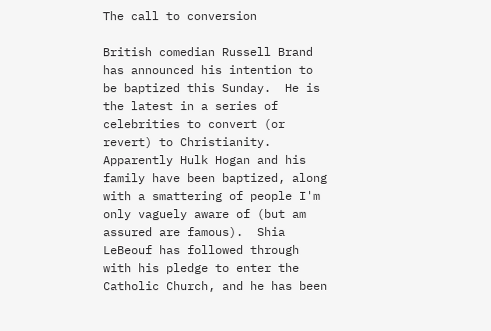The call to conversion

British comedian Russell Brand has announced his intention to be baptized this Sunday.  He is the latest in a series of celebrities to convert (or revert) to Christianity.  Apparently Hulk Hogan and his family have been baptized, along with a smattering of people I'm only vaguely aware of (but am assured are famous).  Shia LeBeouf has followed through with his pledge to enter the Catholic Church, and he has been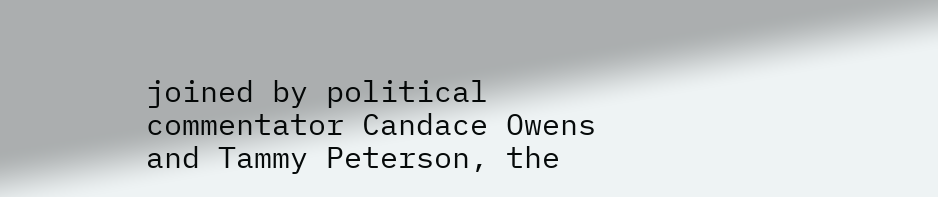joined by political commentator Candace Owens and Tammy Peterson, the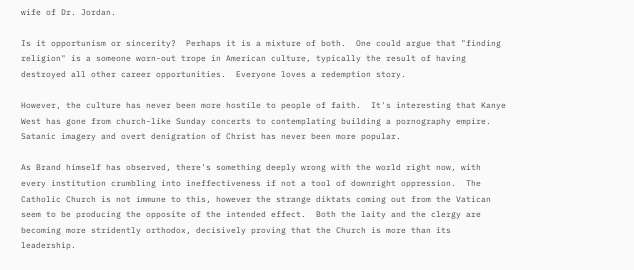wife of Dr. Jordan.

Is it opportunism or sincerity?  Perhaps it is a mixture of both.  One could argue that "finding religion" is a someone worn-out trope in American culture, typically the result of having destroyed all other career opportunities.  Everyone loves a redemption story.

However, the culture has never been more hostile to people of faith.  It's interesting that Kanye West has gone from church-like Sunday concerts to contemplating building a pornography empire.  Satanic imagery and overt denigration of Christ has never been more popular.

As Brand himself has observed, there's something deeply wrong with the world right now, with every institution crumbling into ineffectiveness if not a tool of downright oppression.  The Catholic Church is not immune to this, however the strange diktats coming out from the Vatican seem to be producing the opposite of the intended effect.  Both the laity and the clergy are becoming more stridently orthodox, decisively proving that the Church is more than its leadership.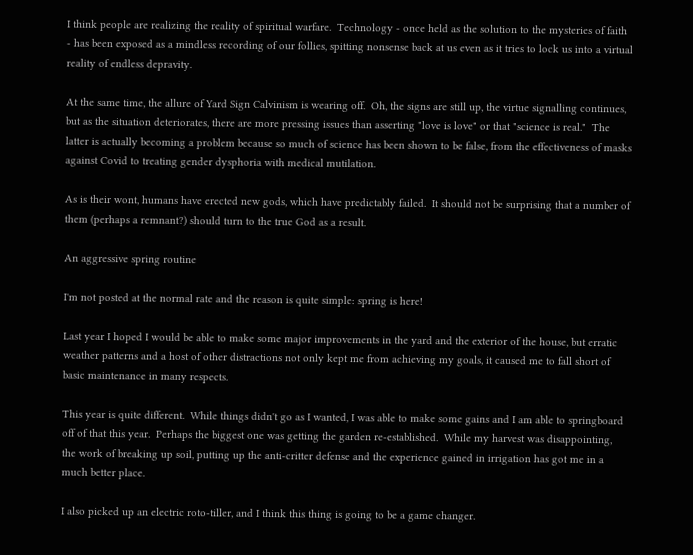I think people are realizing the reality of spiritual warfare.  Technology - once held as the solution to the mysteries of faith - has been exposed as a mindless recording of our follies, spitting nonsense back at us even as it tries to lock us into a virtual reality of endless depravity.

At the same time, the allure of Yard Sign Calvinism is wearing off.  Oh, the signs are still up, the virtue signalling continues, but as the situation deteriorates, there are more pressing issues than asserting "love is love" or that "science is real."  The latter is actually becoming a problem because so much of science has been shown to be false, from the effectiveness of masks against Covid to treating gender dysphoria with medical mutilation.

As is their wont, humans have erected new gods, which have predictably failed.  It should not be surprising that a number of them (perhaps a remnant?) should turn to the true God as a result.

An aggressive spring routine

I'm not posted at the normal rate and the reason is quite simple: spring is here!

Last year I hoped I would be able to make some major improvements in the yard and the exterior of the house, but erratic weather patterns and a host of other distractions not only kept me from achieving my goals, it caused me to fall short of basic maintenance in many respects.

This year is quite different.  While things didn't go as I wanted, I was able to make some gains and I am able to springboard off of that this year.  Perhaps the biggest one was getting the garden re-established.  While my harvest was disappointing, the work of breaking up soil, putting up the anti-critter defense and the experience gained in irrigation has got me in a much better place.

I also picked up an electric roto-tiller, and I think this thing is going to be a game changer.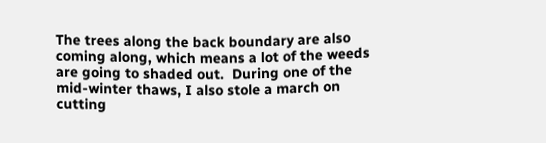The trees along the back boundary are also coming along, which means a lot of the weeds are going to shaded out.  During one of the mid-winter thaws, I also stole a march on cutting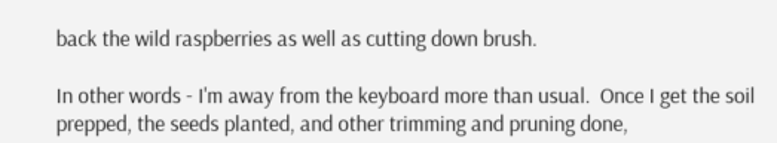back the wild raspberries as well as cutting down brush.

In other words - I'm away from the keyboard more than usual.  Once I get the soil prepped, the seeds planted, and other trimming and pruning done,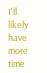I'll likely have more time